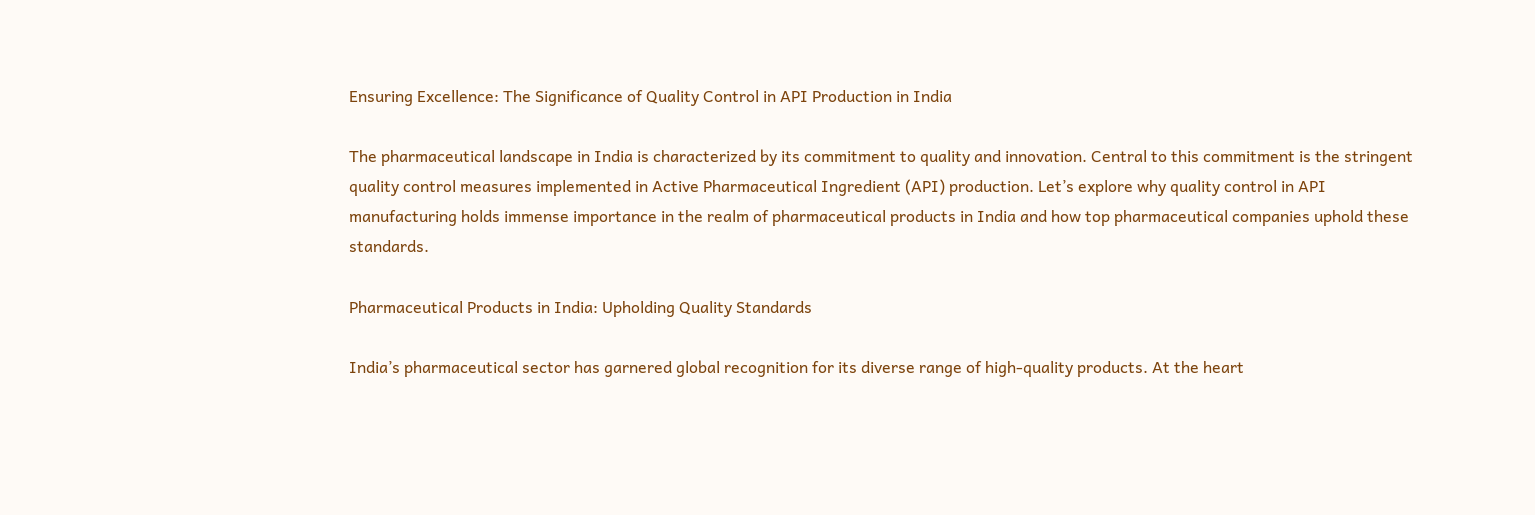Ensuring Excellence: The Significance of Quality Control in API Production in India

The pharmaceutical landscape in India is characterized by its commitment to quality and innovation. Central to this commitment is the stringent quality control measures implemented in Active Pharmaceutical Ingredient (API) production. Let’s explore why quality control in API manufacturing holds immense importance in the realm of pharmaceutical products in India and how top pharmaceutical companies uphold these standards.

Pharmaceutical Products in India: Upholding Quality Standards

India’s pharmaceutical sector has garnered global recognition for its diverse range of high-quality products. At the heart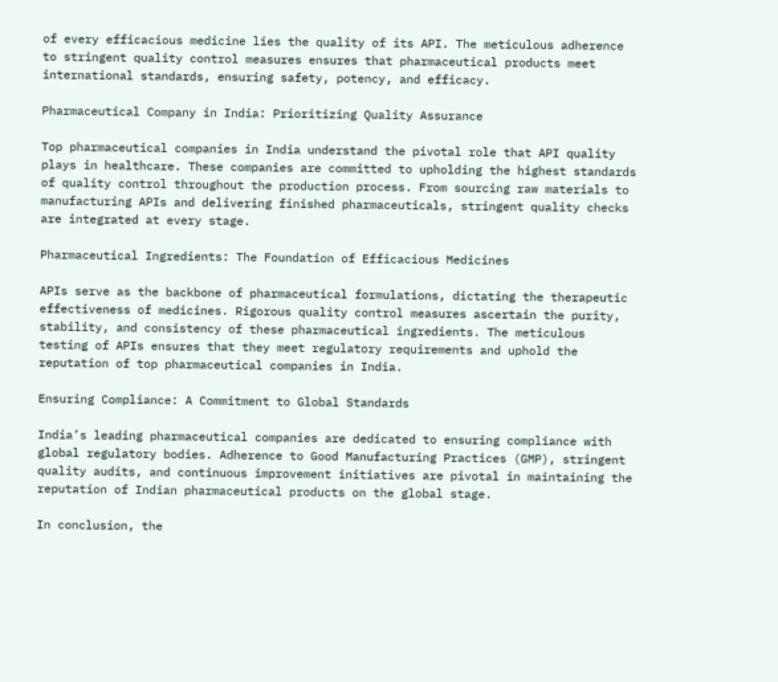of every efficacious medicine lies the quality of its API. The meticulous adherence to stringent quality control measures ensures that pharmaceutical products meet international standards, ensuring safety, potency, and efficacy.

Pharmaceutical Company in India: Prioritizing Quality Assurance

Top pharmaceutical companies in India understand the pivotal role that API quality plays in healthcare. These companies are committed to upholding the highest standards of quality control throughout the production process. From sourcing raw materials to manufacturing APIs and delivering finished pharmaceuticals, stringent quality checks are integrated at every stage.

Pharmaceutical Ingredients: The Foundation of Efficacious Medicines

APIs serve as the backbone of pharmaceutical formulations, dictating the therapeutic effectiveness of medicines. Rigorous quality control measures ascertain the purity, stability, and consistency of these pharmaceutical ingredients. The meticulous testing of APIs ensures that they meet regulatory requirements and uphold the reputation of top pharmaceutical companies in India.

Ensuring Compliance: A Commitment to Global Standards

India’s leading pharmaceutical companies are dedicated to ensuring compliance with global regulatory bodies. Adherence to Good Manufacturing Practices (GMP), stringent quality audits, and continuous improvement initiatives are pivotal in maintaining the reputation of Indian pharmaceutical products on the global stage.

In conclusion, the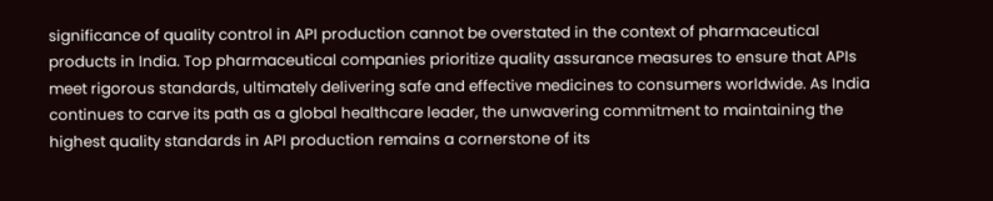significance of quality control in API production cannot be overstated in the context of pharmaceutical products in India. Top pharmaceutical companies prioritize quality assurance measures to ensure that APIs meet rigorous standards, ultimately delivering safe and effective medicines to consumers worldwide. As India continues to carve its path as a global healthcare leader, the unwavering commitment to maintaining the highest quality standards in API production remains a cornerstone of its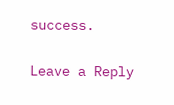success.


Leave a Reply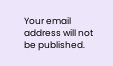Your email address will not be published.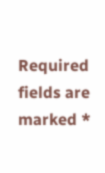Required fields are marked *